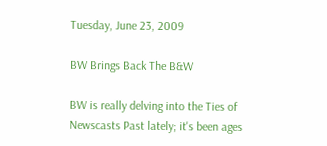Tuesday, June 23, 2009

BW Brings Back The B&W

BW is really delving into the Ties of Newscasts Past lately; it's been ages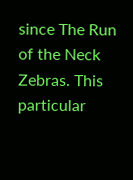since The Run of the Neck Zebras. This particular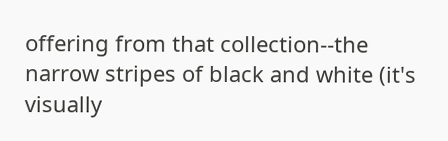offering from that collection--the narrow stripes of black and white (it's visually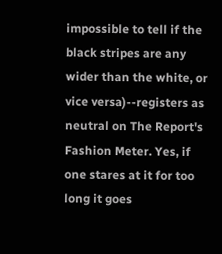impossible to tell if the black stripes are any wider than the white, or vice versa)--registers as neutral on The Report's Fashion Meter. Yes, if one stares at it for too long it goes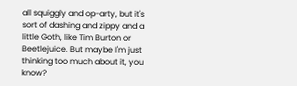all squiggly and op-arty, but it's sort of dashing and zippy and a little Goth, like Tim Burton or Beetlejuice. But maybe I'm just thinking too much about it, you know?